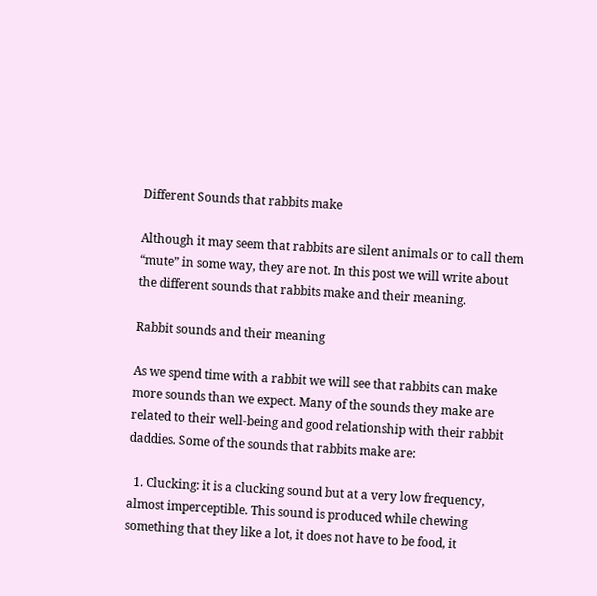Different Sounds that rabbits make

Although it may seem that rabbits are silent animals or to call them “mute” in some way, they are not. In this post we will write about the different sounds that rabbits make and their meaning.

Rabbit sounds and their meaning

As we spend time with a rabbit we will see that rabbits can make more sounds than we expect. Many of the sounds they make are related to their well-being and good relationship with their rabbit daddies. Some of the sounds that rabbits make are:

  1. Clucking: it is a clucking sound but at a very low frequency, almost imperceptible. This sound is produced while chewing something that they like a lot, it does not have to be food, it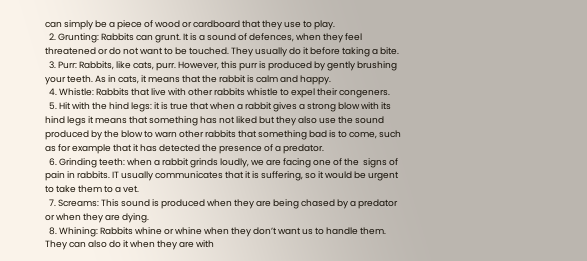can simply be a piece of wood or cardboard that they use to play.
  2. Grunting: Rabbits can grunt. It is a sound of defences, when they feel threatened or do not want to be touched. They usually do it before taking a bite.
  3. Purr: Rabbits, like cats, purr. However, this purr is produced by gently brushing your teeth. As in cats, it means that the rabbit is calm and happy.
  4. Whistle: Rabbits that live with other rabbits whistle to expel their congeners.
  5. Hit with the hind legs: it is true that when a rabbit gives a strong blow with its hind legs it means that something has not liked but they also use the sound produced by the blow to warn other rabbits that something bad is to come, such as for example that it has detected the presence of a predator.
  6. Grinding teeth: when a rabbit grinds loudly, we are facing one of the  signs of pain in rabbits. IT usually communicates that it is suffering, so it would be urgent to take them to a vet.
  7. Screams: This sound is produced when they are being chased by a predator or when they are dying.
  8. Whining: Rabbits whine or whine when they don’t want us to handle them. They can also do it when they are with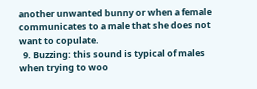another unwanted bunny or when a female communicates to a male that she does not want to copulate.
  9. Buzzing: this sound is typical of males when trying to woo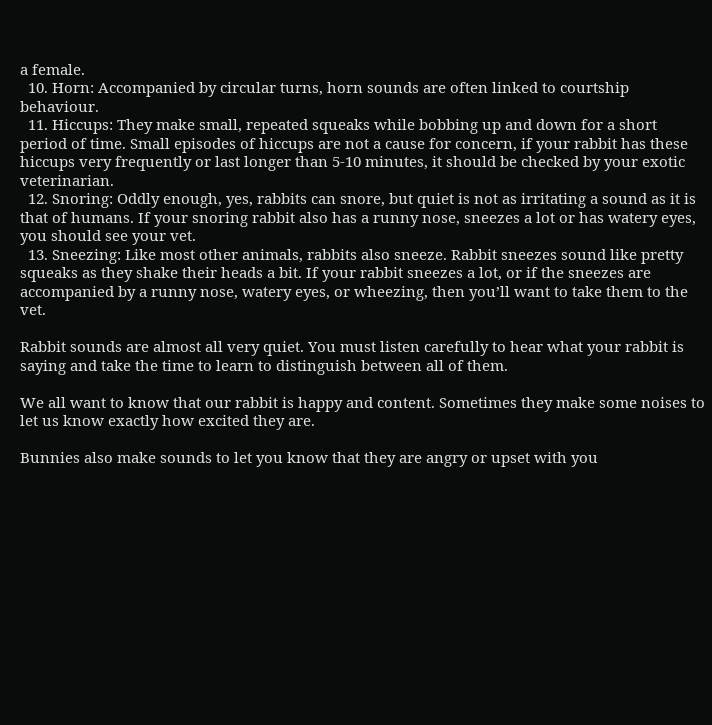a female.
  10. Horn: Accompanied by circular turns, horn sounds are often linked to courtship behaviour.
  11. Hiccups: They make small, repeated squeaks while bobbing up and down for a short period of time. Small episodes of hiccups are not a cause for concern, if your rabbit has these hiccups very frequently or last longer than 5-10 minutes, it should be checked by your exotic veterinarian.
  12. Snoring: Oddly enough, yes, rabbits can snore, but quiet is not as irritating a sound as it is that of humans. If your snoring rabbit also has a runny nose, sneezes a lot or has watery eyes, you should see your vet.
  13. Sneezing: Like most other animals, rabbits also sneeze. Rabbit sneezes sound like pretty squeaks as they shake their heads a bit. If your rabbit sneezes a lot, or if the sneezes are accompanied by a runny nose, watery eyes, or wheezing, then you’ll want to take them to the vet.

Rabbit sounds are almost all very quiet. You must listen carefully to hear what your rabbit is saying and take the time to learn to distinguish between all of them.

We all want to know that our rabbit is happy and content. Sometimes they make some noises to let us know exactly how excited they are.

Bunnies also make sounds to let you know that they are angry or upset with you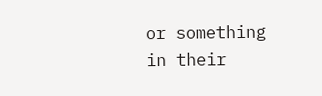or something in their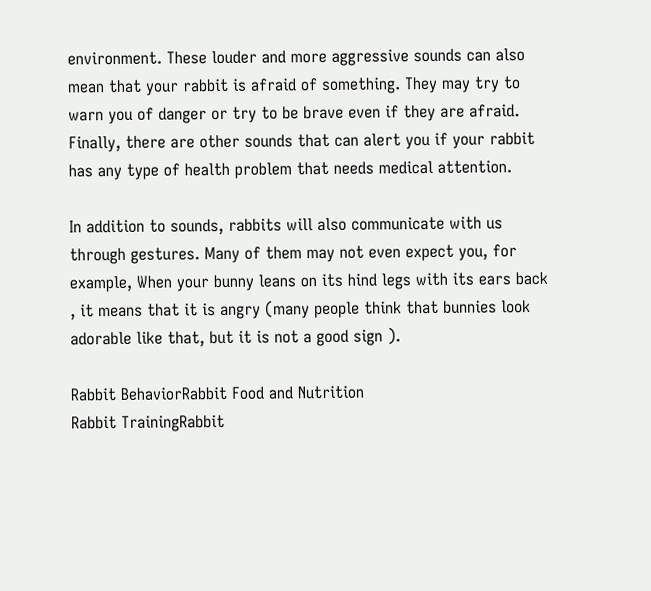environment. These louder and more aggressive sounds can also mean that your rabbit is afraid of something. They may try to warn you of danger or try to be brave even if they are afraid. Finally, there are other sounds that can alert you if your rabbit has any type of health problem that needs medical attention.

In addition to sounds, rabbits will also communicate with us through gestures. Many of them may not even expect you, for example, When your bunny leans on its hind legs with its ears back , it means that it is angry (many people think that bunnies look adorable like that, but it is not a good sign ).

Rabbit BehaviorRabbit Food and Nutrition
Rabbit TrainingRabbit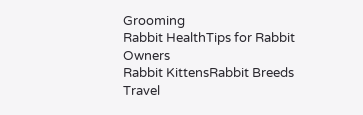Grooming
Rabbit HealthTips for Rabbit Owners
Rabbit KittensRabbit Breeds
Travel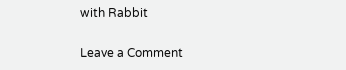with Rabbit

Leave a Comment